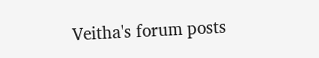Veitha's forum posts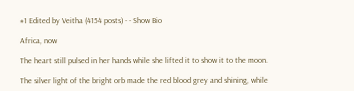#1 Edited by Veitha (4154 posts) - - Show Bio

Africa, now

The heart still pulsed in her hands while she lifted it to show it to the moon.

The silver light of the bright orb made the red blood grey and shining, while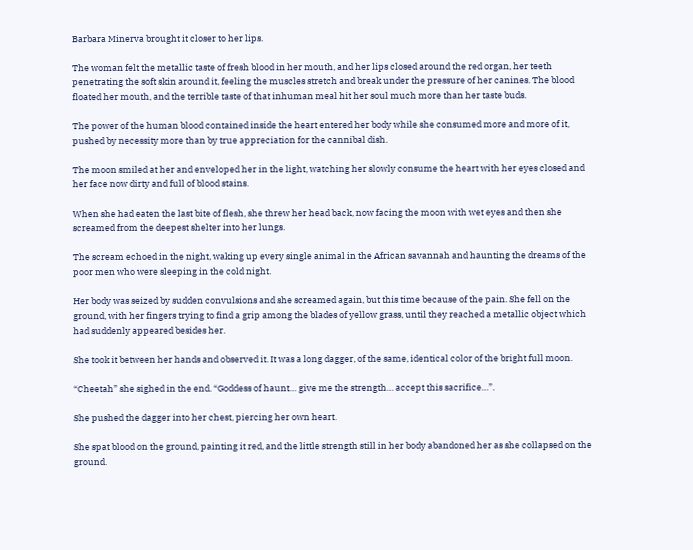Barbara Minerva brought it closer to her lips.

The woman felt the metallic taste of fresh blood in her mouth, and her lips closed around the red organ, her teeth penetrating the soft skin around it, feeling the muscles stretch and break under the pressure of her canines. The blood floated her mouth, and the terrible taste of that inhuman meal hit her soul much more than her taste buds.

The power of the human blood contained inside the heart entered her body while she consumed more and more of it, pushed by necessity more than by true appreciation for the cannibal dish.

The moon smiled at her and enveloped her in the light, watching her slowly consume the heart with her eyes closed and her face now dirty and full of blood stains.

When she had eaten the last bite of flesh, she threw her head back, now facing the moon with wet eyes and then she screamed from the deepest shelter into her lungs.

The scream echoed in the night, waking up every single animal in the African savannah and haunting the dreams of the poor men who were sleeping in the cold night.

Her body was seized by sudden convulsions and she screamed again, but this time because of the pain. She fell on the ground, with her fingers trying to find a grip among the blades of yellow grass, until they reached a metallic object which had suddenly appeared besides her.

She took it between her hands and observed it. It was a long dagger, of the same, identical color of the bright full moon.

“Cheetah” she sighed in the end. “Goddess of haunt… give me the strength… accept this sacrifice…”.

She pushed the dagger into her chest, piercing her own heart.

She spat blood on the ground, painting it red, and the little strength still in her body abandoned her as she collapsed on the ground.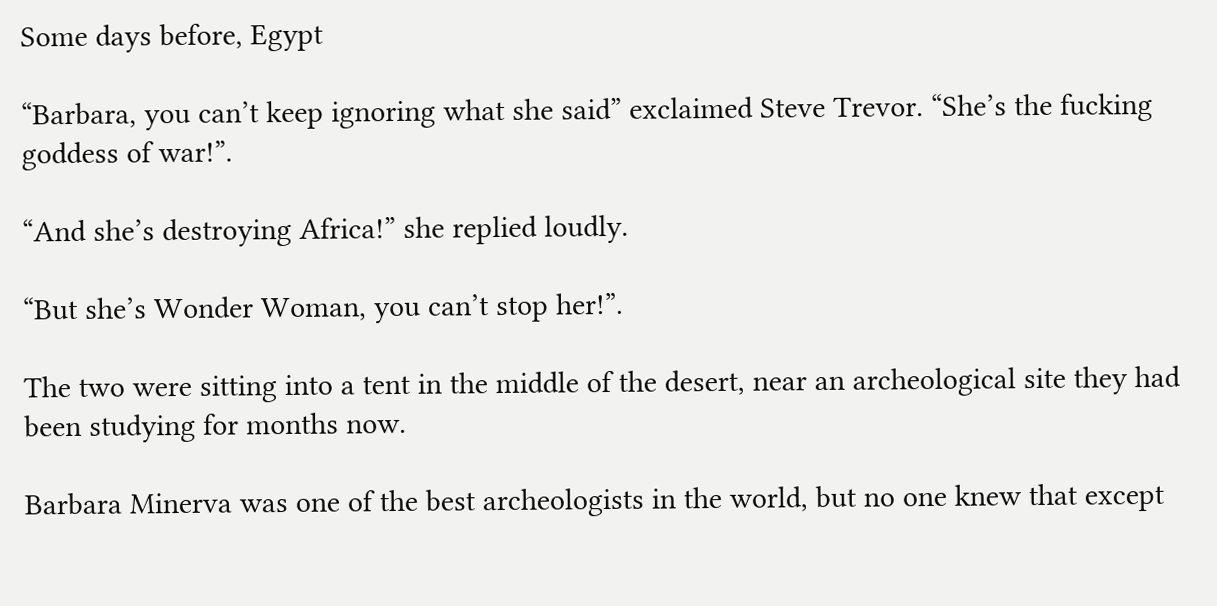Some days before, Egypt

“Barbara, you can’t keep ignoring what she said” exclaimed Steve Trevor. “She’s the fucking goddess of war!”.

“And she’s destroying Africa!” she replied loudly.

“But she’s Wonder Woman, you can’t stop her!”.

The two were sitting into a tent in the middle of the desert, near an archeological site they had been studying for months now.

Barbara Minerva was one of the best archeologists in the world, but no one knew that except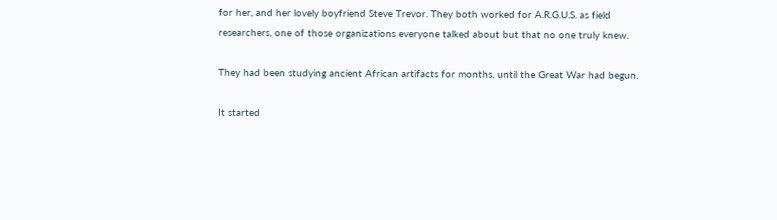for her, and her lovely boyfriend Steve Trevor. They both worked for A.R.G.U.S. as field researchers, one of those organizations everyone talked about but that no one truly knew.

They had been studying ancient African artifacts for months, until the Great War had begun.

It started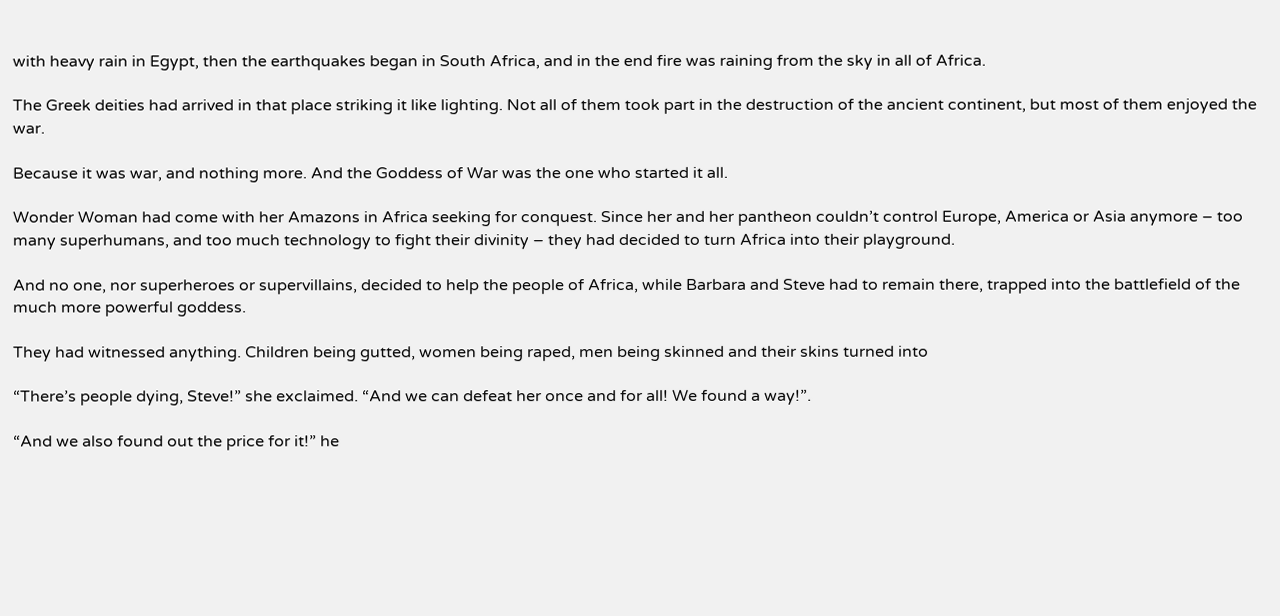with heavy rain in Egypt, then the earthquakes began in South Africa, and in the end fire was raining from the sky in all of Africa.

The Greek deities had arrived in that place striking it like lighting. Not all of them took part in the destruction of the ancient continent, but most of them enjoyed the war.

Because it was war, and nothing more. And the Goddess of War was the one who started it all.

Wonder Woman had come with her Amazons in Africa seeking for conquest. Since her and her pantheon couldn’t control Europe, America or Asia anymore – too many superhumans, and too much technology to fight their divinity – they had decided to turn Africa into their playground.

And no one, nor superheroes or supervillains, decided to help the people of Africa, while Barbara and Steve had to remain there, trapped into the battlefield of the much more powerful goddess.

They had witnessed anything. Children being gutted, women being raped, men being skinned and their skins turned into

“There’s people dying, Steve!” she exclaimed. “And we can defeat her once and for all! We found a way!”.

“And we also found out the price for it!” he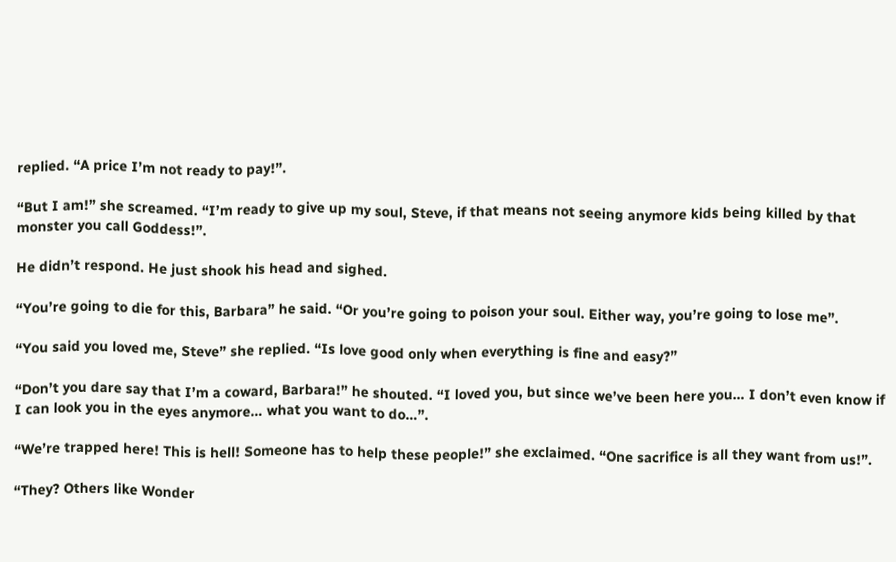replied. “A price I’m not ready to pay!”.

“But I am!” she screamed. “I’m ready to give up my soul, Steve, if that means not seeing anymore kids being killed by that monster you call Goddess!”.

He didn’t respond. He just shook his head and sighed.

“You’re going to die for this, Barbara” he said. “Or you’re going to poison your soul. Either way, you’re going to lose me”.

“You said you loved me, Steve” she replied. “Is love good only when everything is fine and easy?”

“Don’t you dare say that I’m a coward, Barbara!” he shouted. “I loved you, but since we’ve been here you… I don’t even know if I can look you in the eyes anymore… what you want to do…”.

“We’re trapped here! This is hell! Someone has to help these people!” she exclaimed. “One sacrifice is all they want from us!”.

“They? Others like Wonder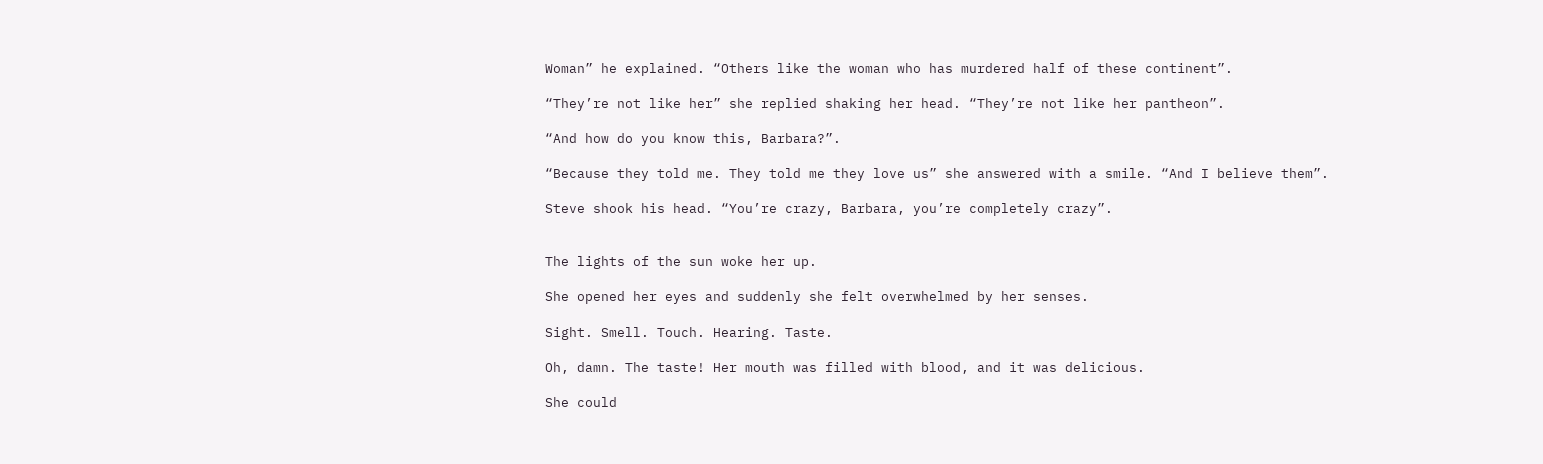Woman” he explained. “Others like the woman who has murdered half of these continent”.

“They’re not like her” she replied shaking her head. “They’re not like her pantheon”.

“And how do you know this, Barbara?”.

“Because they told me. They told me they love us” she answered with a smile. “And I believe them”.

Steve shook his head. “You’re crazy, Barbara, you’re completely crazy”.


The lights of the sun woke her up.

She opened her eyes and suddenly she felt overwhelmed by her senses.

Sight. Smell. Touch. Hearing. Taste.

Oh, damn. The taste! Her mouth was filled with blood, and it was delicious.

She could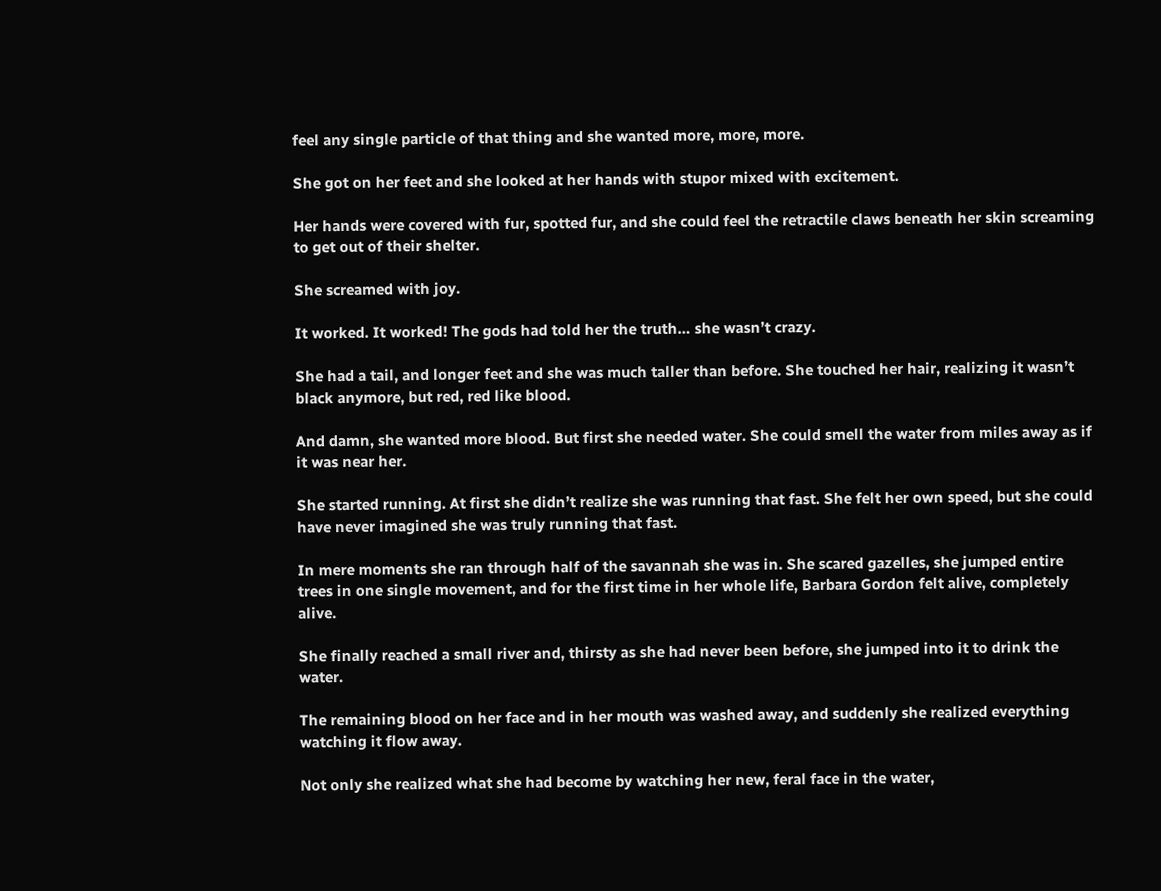feel any single particle of that thing and she wanted more, more, more.

She got on her feet and she looked at her hands with stupor mixed with excitement.

Her hands were covered with fur, spotted fur, and she could feel the retractile claws beneath her skin screaming to get out of their shelter.

She screamed with joy.

It worked. It worked! The gods had told her the truth… she wasn’t crazy.

She had a tail, and longer feet and she was much taller than before. She touched her hair, realizing it wasn’t black anymore, but red, red like blood.

And damn, she wanted more blood. But first she needed water. She could smell the water from miles away as if it was near her.

She started running. At first she didn’t realize she was running that fast. She felt her own speed, but she could have never imagined she was truly running that fast.

In mere moments she ran through half of the savannah she was in. She scared gazelles, she jumped entire trees in one single movement, and for the first time in her whole life, Barbara Gordon felt alive, completely alive.

She finally reached a small river and, thirsty as she had never been before, she jumped into it to drink the water.

The remaining blood on her face and in her mouth was washed away, and suddenly she realized everything watching it flow away.

Not only she realized what she had become by watching her new, feral face in the water,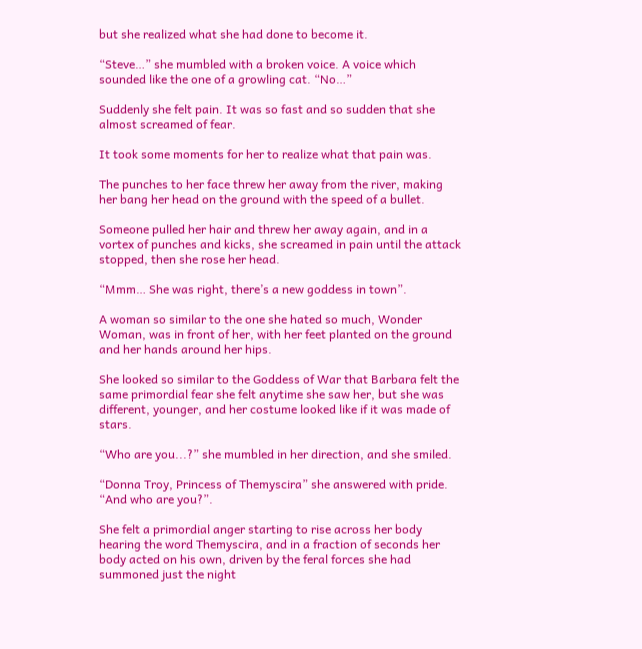but she realized what she had done to become it.

“Steve…” she mumbled with a broken voice. A voice which sounded like the one of a growling cat. “No…”

Suddenly she felt pain. It was so fast and so sudden that she almost screamed of fear.

It took some moments for her to realize what that pain was.

The punches to her face threw her away from the river, making her bang her head on the ground with the speed of a bullet.

Someone pulled her hair and threw her away again, and in a vortex of punches and kicks, she screamed in pain until the attack stopped, then she rose her head.

“Mmm… She was right, there’s a new goddess in town”.

A woman so similar to the one she hated so much, Wonder Woman, was in front of her, with her feet planted on the ground and her hands around her hips.

She looked so similar to the Goddess of War that Barbara felt the same primordial fear she felt anytime she saw her, but she was different, younger, and her costume looked like if it was made of stars.

“Who are you...?” she mumbled in her direction, and she smiled.

“Donna Troy, Princess of Themyscira” she answered with pride. “And who are you?”.

She felt a primordial anger starting to rise across her body hearing the word Themyscira, and in a fraction of seconds her body acted on his own, driven by the feral forces she had summoned just the night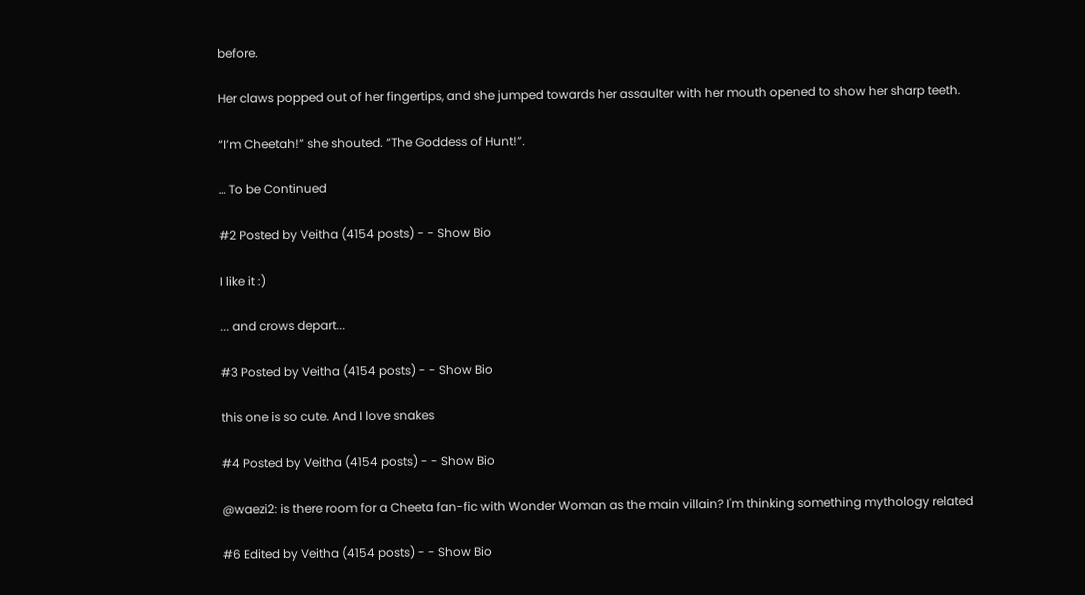before.

Her claws popped out of her fingertips, and she jumped towards her assaulter with her mouth opened to show her sharp teeth.

“I’m Cheetah!” she shouted. “The Goddess of Hunt!”.

… To be Continued

#2 Posted by Veitha (4154 posts) - - Show Bio

I like it :)

... and crows depart...

#3 Posted by Veitha (4154 posts) - - Show Bio

this one is so cute. And I love snakes

#4 Posted by Veitha (4154 posts) - - Show Bio

@waezi2: is there room for a Cheeta fan-fic with Wonder Woman as the main villain? I'm thinking something mythology related

#6 Edited by Veitha (4154 posts) - - Show Bio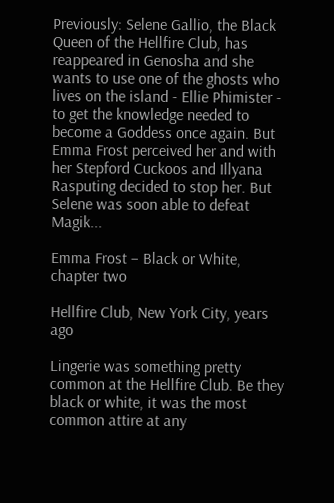Previously: Selene Gallio, the Black Queen of the Hellfire Club, has reappeared in Genosha and she wants to use one of the ghosts who lives on the island - Ellie Phimister - to get the knowledge needed to become a Goddess once again. But Emma Frost perceived her and with her Stepford Cuckoos and Illyana Rasputing decided to stop her. But Selene was soon able to defeat Magik...

Emma Frost – Black or White, chapter two

Hellfire Club, New York City, years ago

Lingerie was something pretty common at the Hellfire Club. Be they black or white, it was the most common attire at any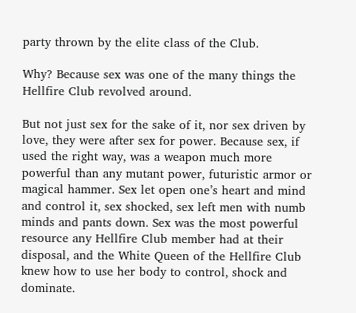party thrown by the elite class of the Club.

Why? Because sex was one of the many things the Hellfire Club revolved around.

But not just sex for the sake of it, nor sex driven by love, they were after sex for power. Because sex, if used the right way, was a weapon much more powerful than any mutant power, futuristic armor or magical hammer. Sex let open one’s heart and mind and control it, sex shocked, sex left men with numb minds and pants down. Sex was the most powerful resource any Hellfire Club member had at their disposal, and the White Queen of the Hellfire Club knew how to use her body to control, shock and dominate.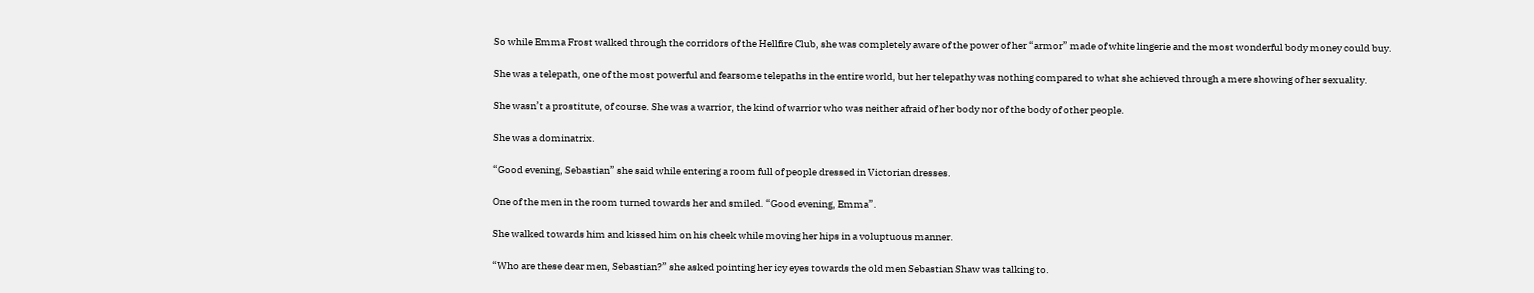So while Emma Frost walked through the corridors of the Hellfire Club, she was completely aware of the power of her “armor” made of white lingerie and the most wonderful body money could buy.

She was a telepath, one of the most powerful and fearsome telepaths in the entire world, but her telepathy was nothing compared to what she achieved through a mere showing of her sexuality.

She wasn’t a prostitute, of course. She was a warrior, the kind of warrior who was neither afraid of her body nor of the body of other people.

She was a dominatrix.

“Good evening, Sebastian” she said while entering a room full of people dressed in Victorian dresses.

One of the men in the room turned towards her and smiled. “Good evening, Emma”.

She walked towards him and kissed him on his cheek while moving her hips in a voluptuous manner.

“Who are these dear men, Sebastian?” she asked pointing her icy eyes towards the old men Sebastian Shaw was talking to.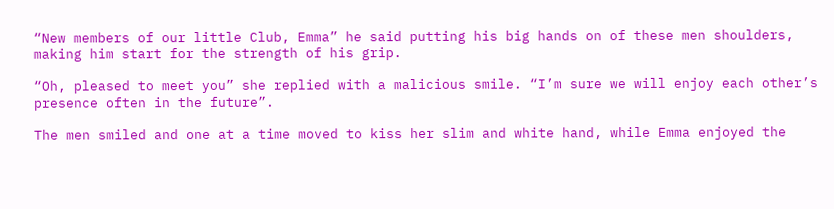“New members of our little Club, Emma” he said putting his big hands on of these men shoulders, making him start for the strength of his grip.

“Oh, pleased to meet you” she replied with a malicious smile. “I’m sure we will enjoy each other’s presence often in the future”.

The men smiled and one at a time moved to kiss her slim and white hand, while Emma enjoyed the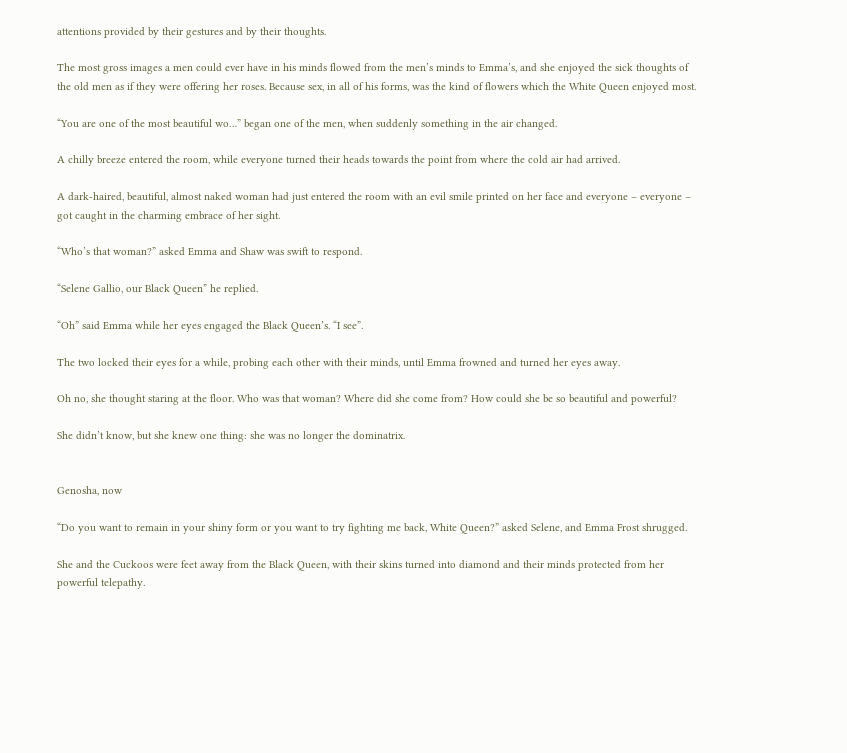attentions provided by their gestures and by their thoughts.

The most gross images a men could ever have in his minds flowed from the men’s minds to Emma’s, and she enjoyed the sick thoughts of the old men as if they were offering her roses. Because sex, in all of his forms, was the kind of flowers which the White Queen enjoyed most.

“You are one of the most beautiful wo…” began one of the men, when suddenly something in the air changed.

A chilly breeze entered the room, while everyone turned their heads towards the point from where the cold air had arrived.

A dark-haired, beautiful, almost naked woman had just entered the room with an evil smile printed on her face and everyone – everyone – got caught in the charming embrace of her sight.

“Who’s that woman?” asked Emma and Shaw was swift to respond.

“Selene Gallio, our Black Queen” he replied.

“Oh” said Emma while her eyes engaged the Black Queen’s. “I see”.

The two locked their eyes for a while, probing each other with their minds, until Emma frowned and turned her eyes away.

Oh no, she thought staring at the floor. Who was that woman? Where did she come from? How could she be so beautiful and powerful?

She didn’t know, but she knew one thing: she was no longer the dominatrix.


Genosha, now

“Do you want to remain in your shiny form or you want to try fighting me back, White Queen?” asked Selene, and Emma Frost shrugged.

She and the Cuckoos were feet away from the Black Queen, with their skins turned into diamond and their minds protected from her powerful telepathy.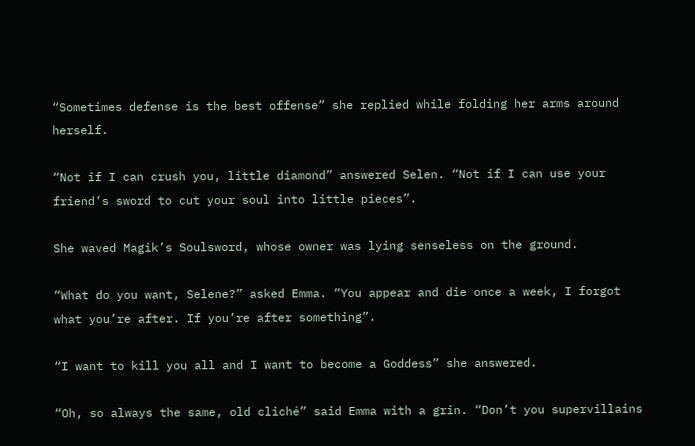“Sometimes defense is the best offense” she replied while folding her arms around herself.

“Not if I can crush you, little diamond” answered Selen. “Not if I can use your friend’s sword to cut your soul into little pieces”.

She waved Magik’s Soulsword, whose owner was lying senseless on the ground.

“What do you want, Selene?” asked Emma. “You appear and die once a week, I forgot what you’re after. If you’re after something”.

“I want to kill you all and I want to become a Goddess” she answered.

“Oh, so always the same, old cliché” said Emma with a grin. “Don’t you supervillains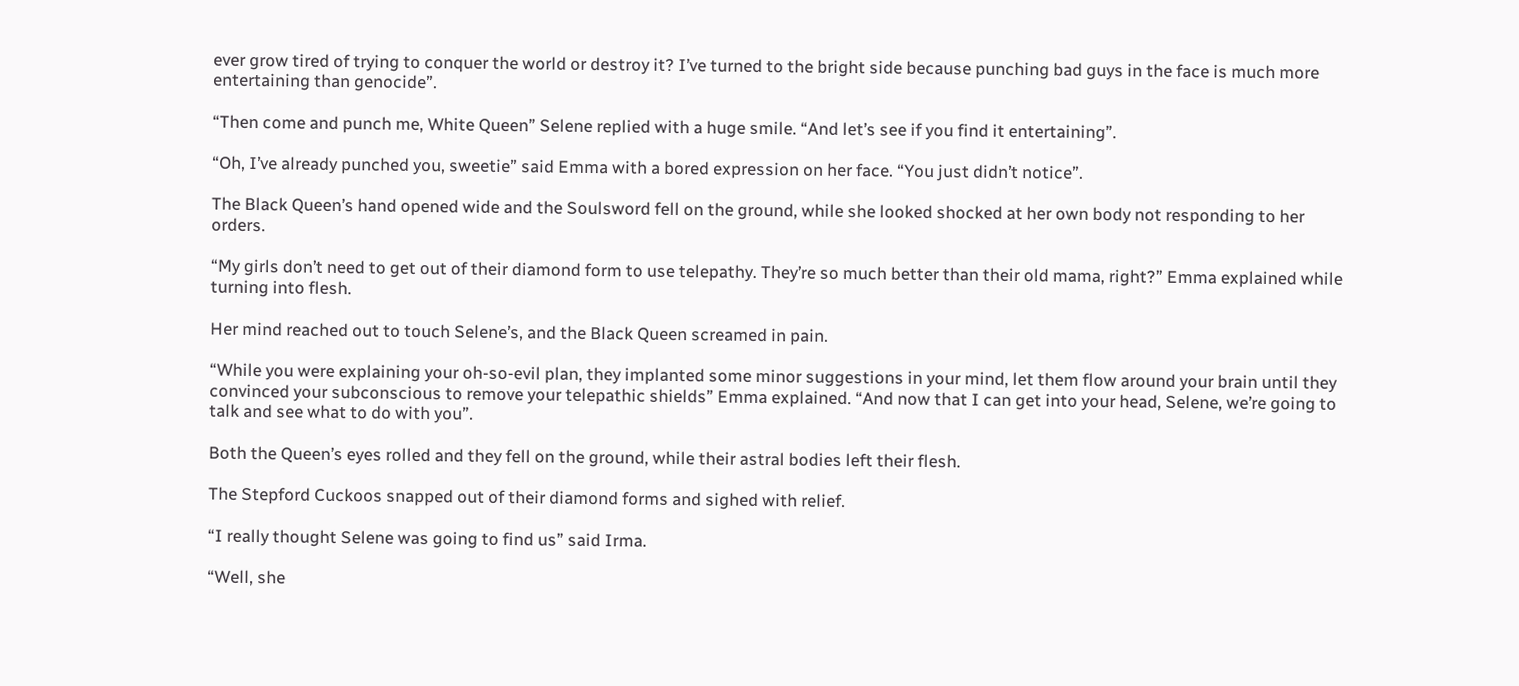ever grow tired of trying to conquer the world or destroy it? I’ve turned to the bright side because punching bad guys in the face is much more entertaining than genocide”.

“Then come and punch me, White Queen” Selene replied with a huge smile. “And let’s see if you find it entertaining”.

“Oh, I’ve already punched you, sweetie” said Emma with a bored expression on her face. “You just didn’t notice”.

The Black Queen’s hand opened wide and the Soulsword fell on the ground, while she looked shocked at her own body not responding to her orders.

“My girls don’t need to get out of their diamond form to use telepathy. They’re so much better than their old mama, right?” Emma explained while turning into flesh.

Her mind reached out to touch Selene’s, and the Black Queen screamed in pain.

“While you were explaining your oh-so-evil plan, they implanted some minor suggestions in your mind, let them flow around your brain until they convinced your subconscious to remove your telepathic shields” Emma explained. “And now that I can get into your head, Selene, we’re going to talk and see what to do with you”.

Both the Queen’s eyes rolled and they fell on the ground, while their astral bodies left their flesh.

The Stepford Cuckoos snapped out of their diamond forms and sighed with relief.

“I really thought Selene was going to find us” said Irma.

“Well, she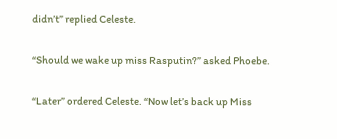didn’t” replied Celeste.

“Should we wake up miss Rasputin?” asked Phoebe.

“Later” ordered Celeste. “Now let’s back up Miss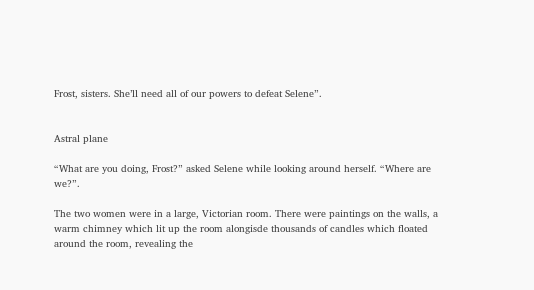Frost, sisters. She’ll need all of our powers to defeat Selene”.


Astral plane

“What are you doing, Frost?” asked Selene while looking around herself. “Where are we?”.

The two women were in a large, Victorian room. There were paintings on the walls, a warm chimney which lit up the room alongisde thousands of candles which floated around the room, revealing the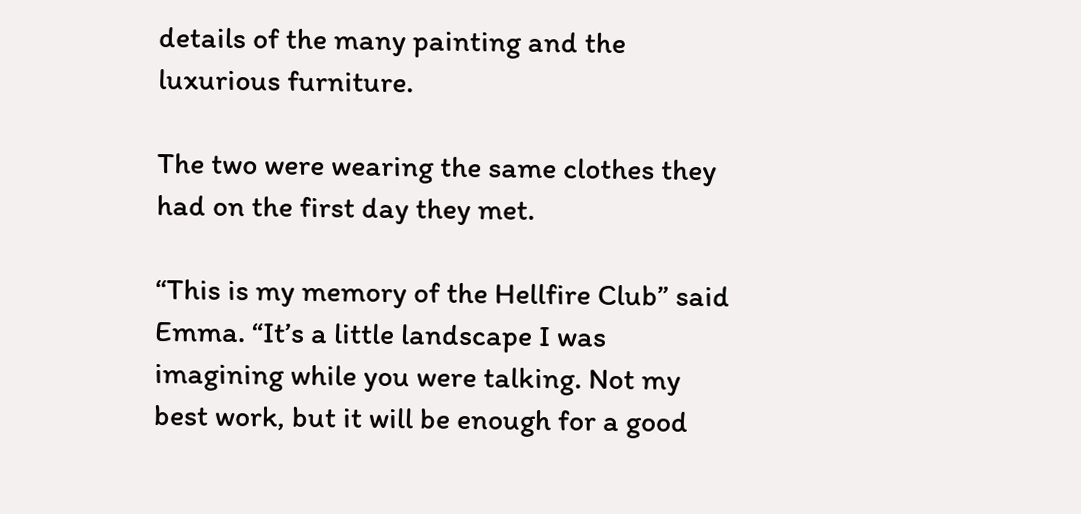details of the many painting and the luxurious furniture.

The two were wearing the same clothes they had on the first day they met.

“This is my memory of the Hellfire Club” said Emma. “It’s a little landscape I was imagining while you were talking. Not my best work, but it will be enough for a good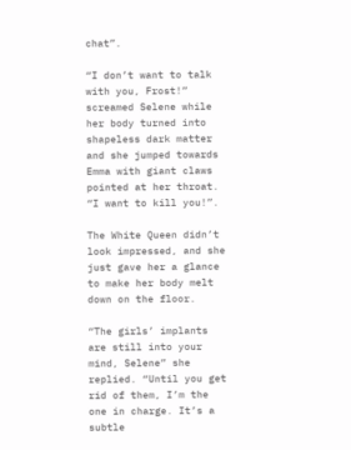chat”.

“I don’t want to talk with you, Frost!” screamed Selene while her body turned into shapeless dark matter and she jumped towards Emma with giant claws pointed at her throat. “I want to kill you!”.

The White Queen didn’t look impressed, and she just gave her a glance to make her body melt down on the floor.

“The girls’ implants are still into your mind, Selene” she replied. “Until you get rid of them, I’m the one in charge. It’s a subtle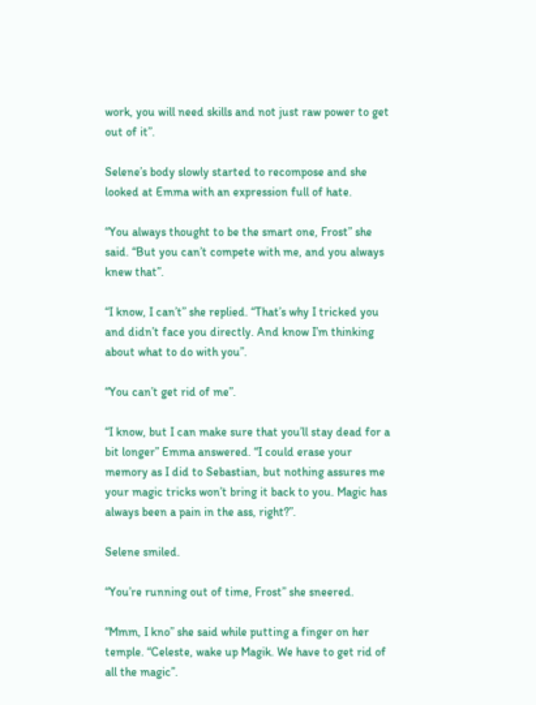work, you will need skills and not just raw power to get out of it”.

Selene’s body slowly started to recompose and she looked at Emma with an expression full of hate.

“You always thought to be the smart one, Frost” she said. “But you can’t compete with me, and you always knew that”.

“I know, I can’t” she replied. “That’s why I tricked you and didn’t face you directly. And know I’m thinking about what to do with you”.

“You can’t get rid of me”.

“I know, but I can make sure that you’ll stay dead for a bit longer” Emma answered. “I could erase your memory as I did to Sebastian, but nothing assures me your magic tricks won’t bring it back to you. Magic has always been a pain in the ass, right?”.

Selene smiled.

“You’re running out of time, Frost” she sneered.

“Mmm, I kno” she said while putting a finger on her temple. “Celeste, wake up Magik. We have to get rid of all the magic”.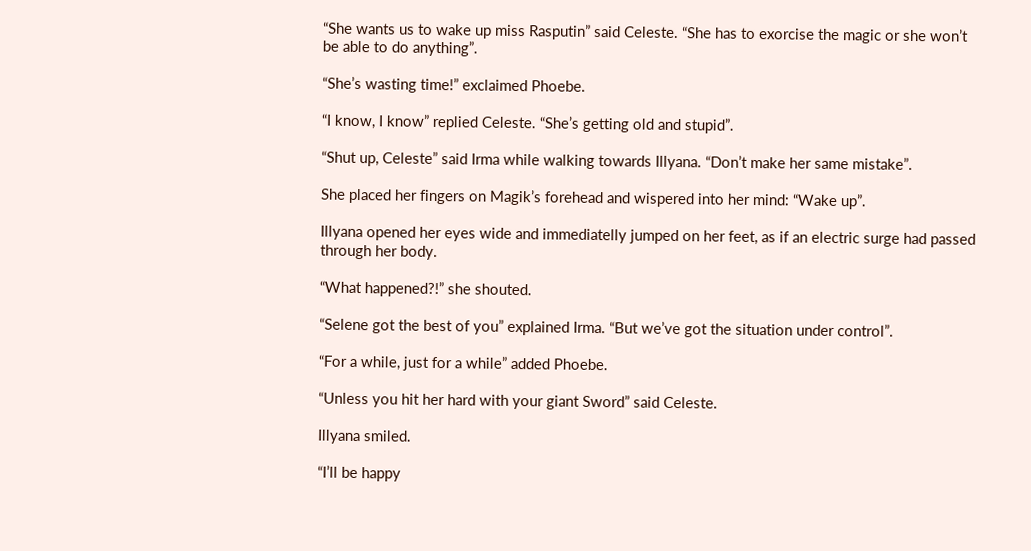“She wants us to wake up miss Rasputin” said Celeste. “She has to exorcise the magic or she won’t be able to do anything”.

“She’s wasting time!” exclaimed Phoebe.

“I know, I know” replied Celeste. “She’s getting old and stupid”.

“Shut up, Celeste” said Irma while walking towards Illyana. “Don’t make her same mistake”.

She placed her fingers on Magik’s forehead and wispered into her mind: “Wake up”.

Illyana opened her eyes wide and immediatelly jumped on her feet, as if an electric surge had passed through her body.

“What happened?!” she shouted.

“Selene got the best of you” explained Irma. “But we’ve got the situation under control”.

“For a while, just for a while” added Phoebe.

“Unless you hit her hard with your giant Sword” said Celeste.

Illyana smiled.

“I’ll be happy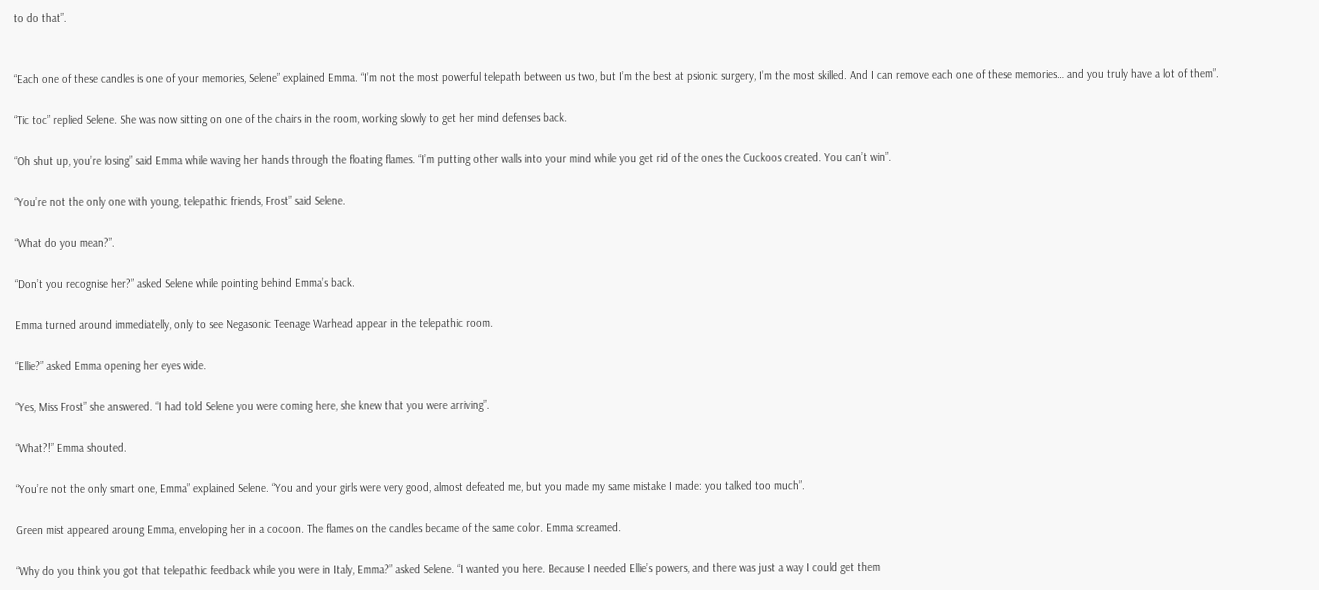to do that”.


“Each one of these candles is one of your memories, Selene” explained Emma. “I’m not the most powerful telepath between us two, but I’m the best at psionic surgery, I’m the most skilled. And I can remove each one of these memories… and you truly have a lot of them”.

“Tic toc” replied Selene. She was now sitting on one of the chairs in the room, working slowly to get her mind defenses back.

“Oh shut up, you’re losing” said Emma while waving her hands through the floating flames. “I’m putting other walls into your mind while you get rid of the ones the Cuckoos created. You can’t win”.

“You’re not the only one with young, telepathic friends, Frost” said Selene.

“What do you mean?”.

“Don’t you recognise her?” asked Selene while pointing behind Emma’s back.

Emma turned around immediatelly, only to see Negasonic Teenage Warhead appear in the telepathic room.

“Ellie?” asked Emma opening her eyes wide.

“Yes, Miss Frost” she answered. “I had told Selene you were coming here, she knew that you were arriving”.

“What?!” Emma shouted.

“You’re not the only smart one, Emma” explained Selene. “You and your girls were very good, almost defeated me, but you made my same mistake I made: you talked too much”.

Green mist appeared aroung Emma, enveloping her in a cocoon. The flames on the candles became of the same color. Emma screamed.

“Why do you think you got that telepathic feedback while you were in Italy, Emma?” asked Selene. “I wanted you here. Because I needed Ellie’s powers, and there was just a way I could get them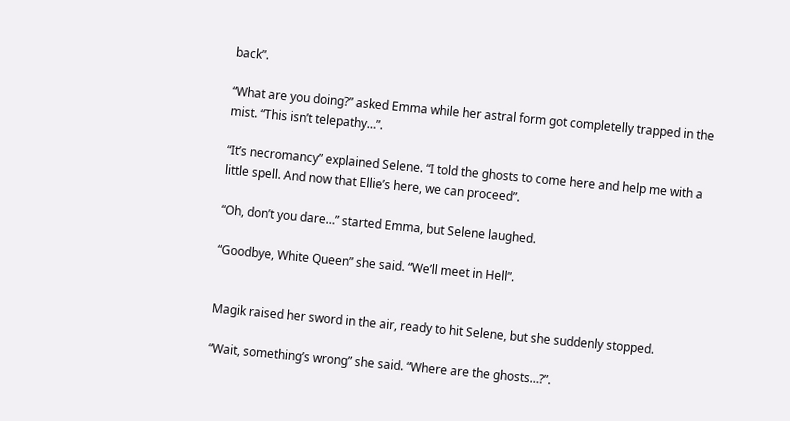back”.

“What are you doing?” asked Emma while her astral form got completelly trapped in the mist. “This isn’t telepathy…”.

“It’s necromancy” explained Selene. “I told the ghosts to come here and help me with a little spell. And now that Ellie’s here, we can proceed”.

“Oh, don’t you dare…” started Emma, but Selene laughed.

“Goodbye, White Queen” she said. “We’ll meet in Hell”.


Magik raised her sword in the air, ready to hit Selene, but she suddenly stopped.

“Wait, something’s wrong” she said. “Where are the ghosts…?”.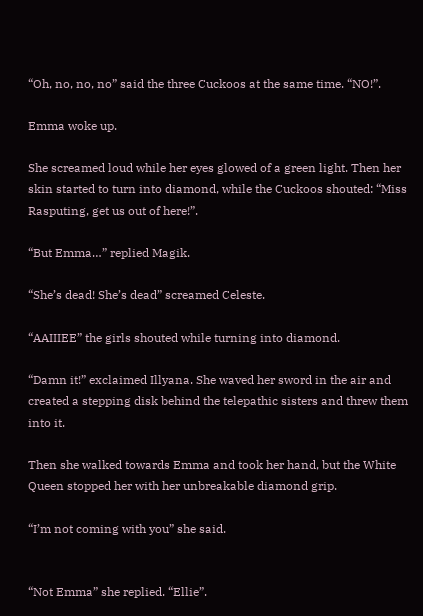“Oh, no, no, no” said the three Cuckoos at the same time. “NO!”.

Emma woke up.

She screamed loud while her eyes glowed of a green light. Then her skin started to turn into diamond, while the Cuckoos shouted: “Miss Rasputing, get us out of here!”.

“But Emma…” replied Magik.

“She’s dead! She’s dead” screamed Celeste.

“AAIIIEE” the girls shouted while turning into diamond.

“Damn it!” exclaimed Illyana. She waved her sword in the air and created a stepping disk behind the telepathic sisters and threw them into it.

Then she walked towards Emma and took her hand, but the White Queen stopped her with her unbreakable diamond grip.

“I’m not coming with you” she said.


“Not Emma” she replied. “Ellie”.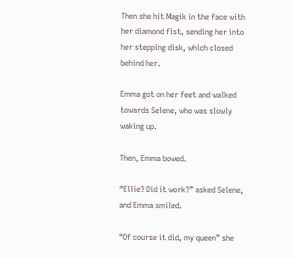Then she hit Magik in the face with her diamond fist, sending her into her stepping disk, which closed behind her.

Emma got on her feet and walked towards Selene, who was slowly waking up.

Then, Emma bowed.

“Ellie? Did it work?” asked Selene, and Emma smiled.

“Of course it did, my queen” she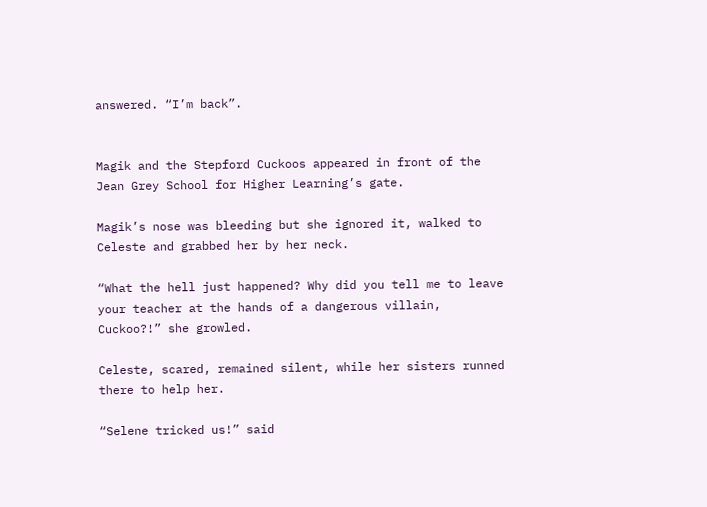answered. “I’m back”.


Magik and the Stepford Cuckoos appeared in front of the Jean Grey School for Higher Learning’s gate.

Magik’s nose was bleeding but she ignored it, walked to Celeste and grabbed her by her neck.

“What the hell just happened? Why did you tell me to leave your teacher at the hands of a dangerous villain, Cuckoo?!” she growled.

Celeste, scared, remained silent, while her sisters runned there to help her.

“Selene tricked us!” said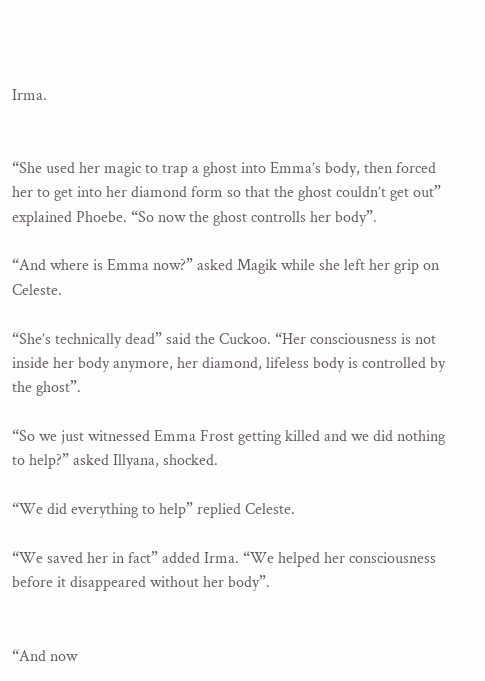Irma.


“She used her magic to trap a ghost into Emma’s body, then forced her to get into her diamond form so that the ghost couldn’t get out” explained Phoebe. “So now the ghost controlls her body”.

“And where is Emma now?” asked Magik while she left her grip on Celeste.

“She’s technically dead” said the Cuckoo. “Her consciousness is not inside her body anymore, her diamond, lifeless body is controlled by the ghost”.

“So we just witnessed Emma Frost getting killed and we did nothing to help?” asked Illyana, shocked.

“We did everything to help” replied Celeste.

“We saved her in fact” added Irma. “We helped her consciousness before it disappeared without her body”.


“And now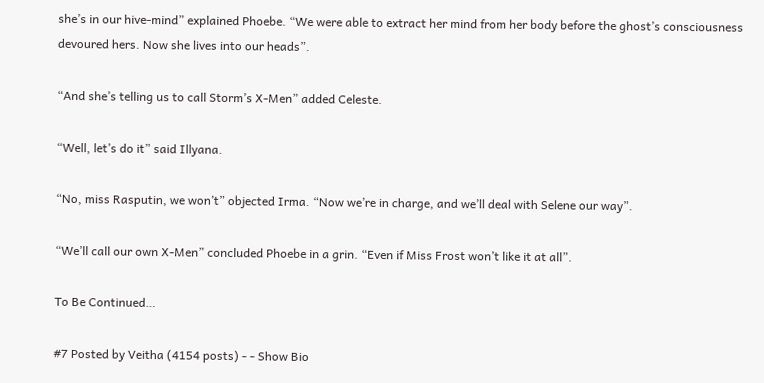she’s in our hive-mind” explained Phoebe. “We were able to extract her mind from her body before the ghost’s consciousness devoured hers. Now she lives into our heads”.

“And she’s telling us to call Storm’s X-Men” added Celeste.

“Well, let’s do it” said Illyana.

“No, miss Rasputin, we won’t” objected Irma. “Now we’re in charge, and we’ll deal with Selene our way”.

“We’ll call our own X-Men” concluded Phoebe in a grin. “Even if Miss Frost won’t like it at all”.

To Be Continued…

#7 Posted by Veitha (4154 posts) - - Show Bio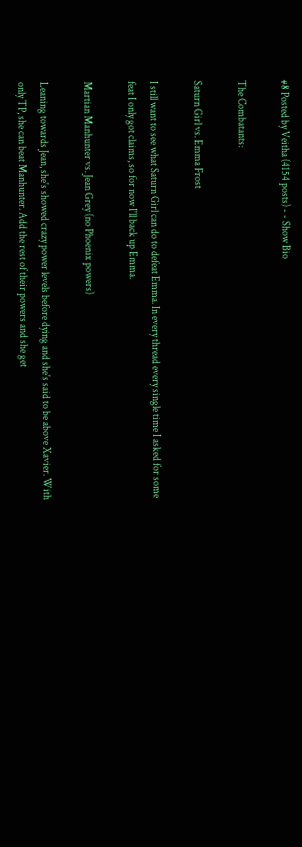#8 Posted by Veitha (4154 posts) - - Show Bio

The Combatants:

Saturn Girl vs. Emma Frost

I still want to see what Saturn Girl can do to defeat Emma. In every thread every single time I asked for some feat I only got claims, so for now I'll back up Emma.

Martian Manhunter vs. Jean Grey (no Phoenix powers)

Leaning towards Jean, she's showed crazy power levels before dying and she's said to be above Xavier. With only TP, she can beat Manhunter. Add the rest of their powers and she get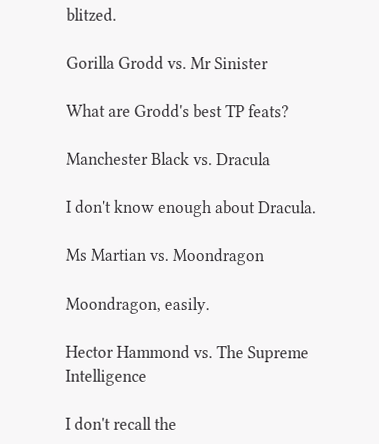blitzed.

Gorilla Grodd vs. Mr Sinister

What are Grodd's best TP feats?

Manchester Black vs. Dracula

I don't know enough about Dracula.

Ms Martian vs. Moondragon

Moondragon, easily.

Hector Hammond vs. The Supreme Intelligence

I don't recall the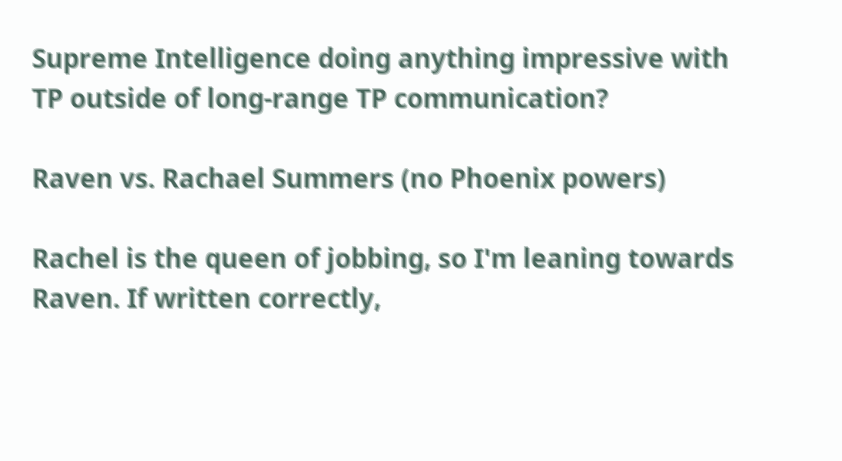Supreme Intelligence doing anything impressive with TP outside of long-range TP communication?

Raven vs. Rachael Summers (no Phoenix powers)

Rachel is the queen of jobbing, so I'm leaning towards Raven. If written correctly,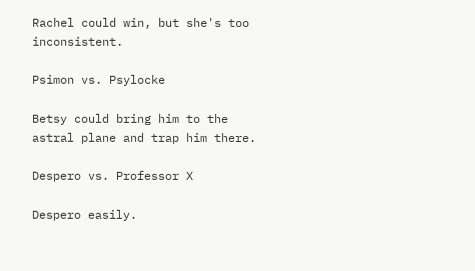Rachel could win, but she's too inconsistent.

Psimon vs. Psylocke

Betsy could bring him to the astral plane and trap him there.

Despero vs. Professor X

Despero easily.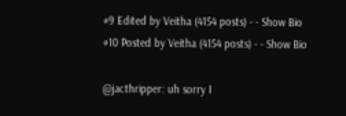#9 Edited by Veitha (4154 posts) - - Show Bio
#10 Posted by Veitha (4154 posts) - - Show Bio

@jacthripper: uh sorry I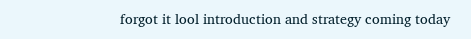forgot it lool introduction and strategy coming today